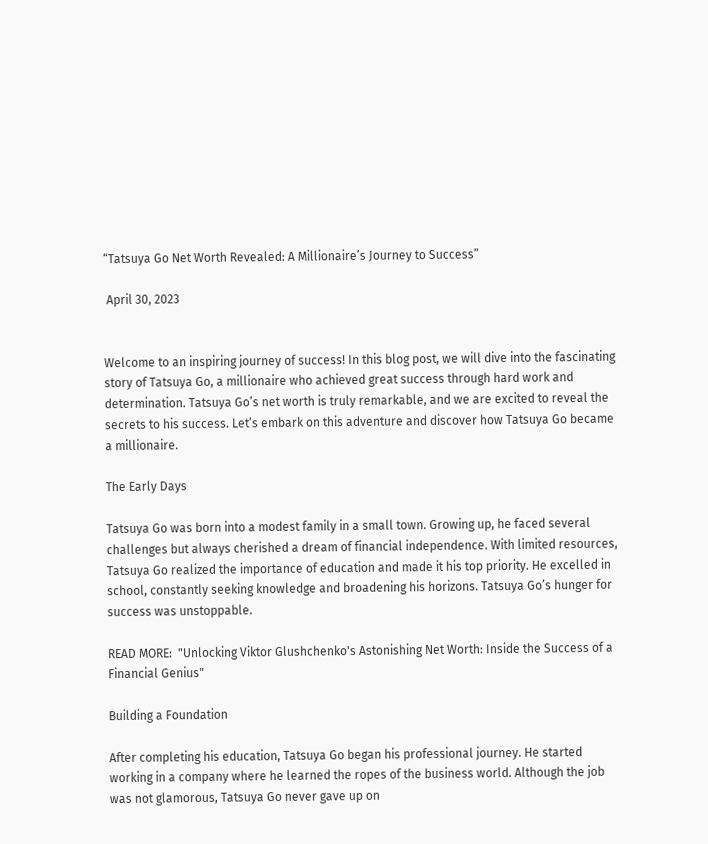“Tatsuya Go Net Worth Revealed: A Millionaire’s Journey to Success”

 April 30, 2023


Welcome to an inspiring journey of success! In this blog post, we will dive into the fascinating story of Tatsuya Go, a millionaire who achieved great success through hard work and determination. Tatsuya Go’s net worth is truly remarkable, and we are excited to reveal the secrets to his success. Let’s embark on this adventure and discover how Tatsuya Go became a millionaire.

The Early Days

Tatsuya Go was born into a modest family in a small town. Growing up, he faced several challenges but always cherished a dream of financial independence. With limited resources, Tatsuya Go realized the importance of education and made it his top priority. He excelled in school, constantly seeking knowledge and broadening his horizons. Tatsuya Go’s hunger for success was unstoppable.

READ MORE:  "Unlocking Viktor Glushchenko's Astonishing Net Worth: Inside the Success of a Financial Genius"

Building a Foundation

After completing his education, Tatsuya Go began his professional journey. He started working in a company where he learned the ropes of the business world. Although the job was not glamorous, Tatsuya Go never gave up on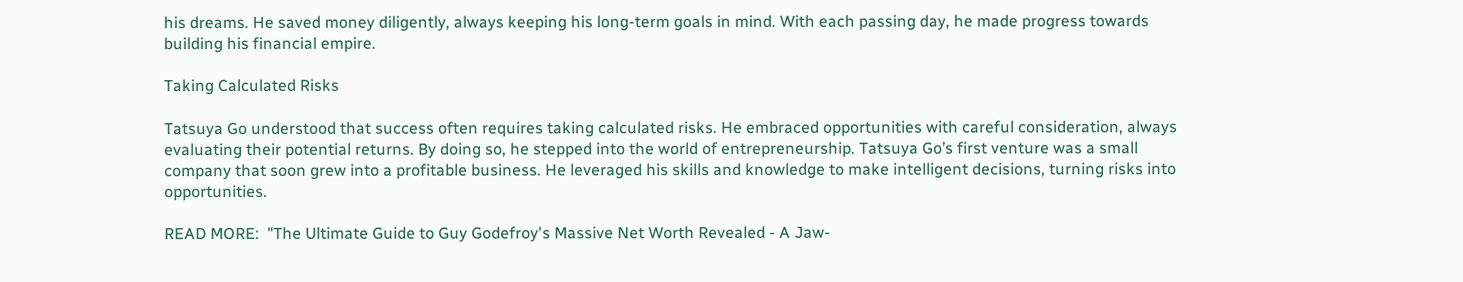his dreams. He saved money diligently, always keeping his long-term goals in mind. With each passing day, he made progress towards building his financial empire.

Taking Calculated Risks

Tatsuya Go understood that success often requires taking calculated risks. He embraced opportunities with careful consideration, always evaluating their potential returns. By doing so, he stepped into the world of entrepreneurship. Tatsuya Go’s first venture was a small company that soon grew into a profitable business. He leveraged his skills and knowledge to make intelligent decisions, turning risks into opportunities.

READ MORE:  "The Ultimate Guide to Guy Godefroy's Massive Net Worth Revealed - A Jaw-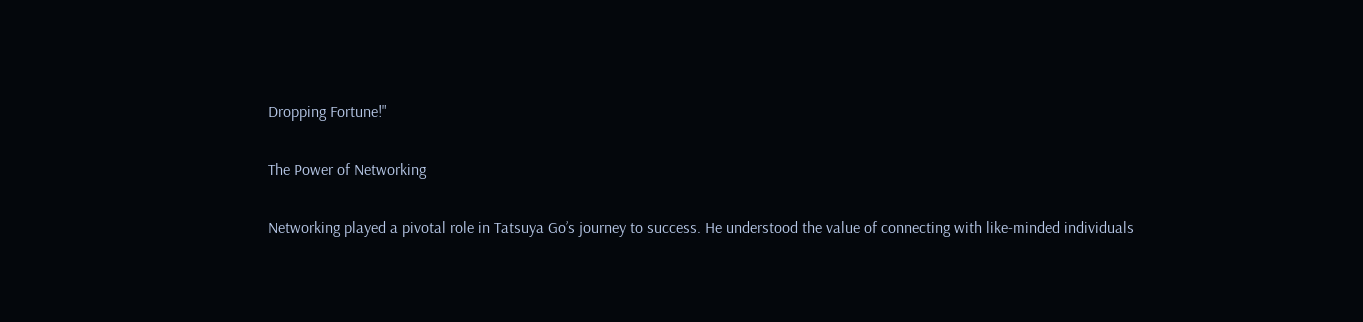Dropping Fortune!"

The Power of Networking

Networking played a pivotal role in Tatsuya Go’s journey to success. He understood the value of connecting with like-minded individuals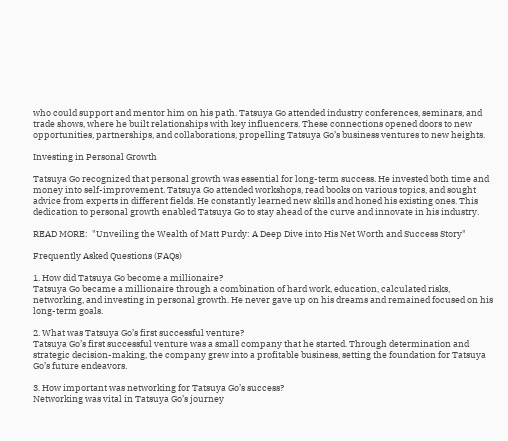who could support and mentor him on his path. Tatsuya Go attended industry conferences, seminars, and trade shows, where he built relationships with key influencers. These connections opened doors to new opportunities, partnerships, and collaborations, propelling Tatsuya Go’s business ventures to new heights.

Investing in Personal Growth

Tatsuya Go recognized that personal growth was essential for long-term success. He invested both time and money into self-improvement. Tatsuya Go attended workshops, read books on various topics, and sought advice from experts in different fields. He constantly learned new skills and honed his existing ones. This dedication to personal growth enabled Tatsuya Go to stay ahead of the curve and innovate in his industry.

READ MORE:  "Unveiling the Wealth of Matt Purdy: A Deep Dive into His Net Worth and Success Story"

Frequently Asked Questions (FAQs)

1. How did Tatsuya Go become a millionaire?
Tatsuya Go became a millionaire through a combination of hard work, education, calculated risks, networking, and investing in personal growth. He never gave up on his dreams and remained focused on his long-term goals.

2. What was Tatsuya Go’s first successful venture?
Tatsuya Go’s first successful venture was a small company that he started. Through determination and strategic decision-making, the company grew into a profitable business, setting the foundation for Tatsuya Go’s future endeavors.

3. How important was networking for Tatsuya Go’s success?
Networking was vital in Tatsuya Go’s journey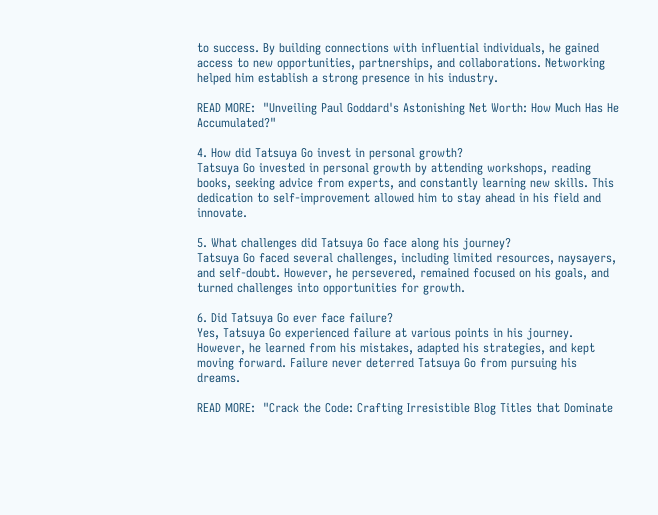to success. By building connections with influential individuals, he gained access to new opportunities, partnerships, and collaborations. Networking helped him establish a strong presence in his industry.

READ MORE:  "Unveiling Paul Goddard's Astonishing Net Worth: How Much Has He Accumulated?"

4. How did Tatsuya Go invest in personal growth?
Tatsuya Go invested in personal growth by attending workshops, reading books, seeking advice from experts, and constantly learning new skills. This dedication to self-improvement allowed him to stay ahead in his field and innovate.

5. What challenges did Tatsuya Go face along his journey?
Tatsuya Go faced several challenges, including limited resources, naysayers, and self-doubt. However, he persevered, remained focused on his goals, and turned challenges into opportunities for growth.

6. Did Tatsuya Go ever face failure?
Yes, Tatsuya Go experienced failure at various points in his journey. However, he learned from his mistakes, adapted his strategies, and kept moving forward. Failure never deterred Tatsuya Go from pursuing his dreams.

READ MORE:  "Crack the Code: Crafting Irresistible Blog Titles that Dominate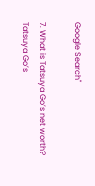Google Search"

7. What is Tatsuya Go’s net worth?
Tatsuya Go’s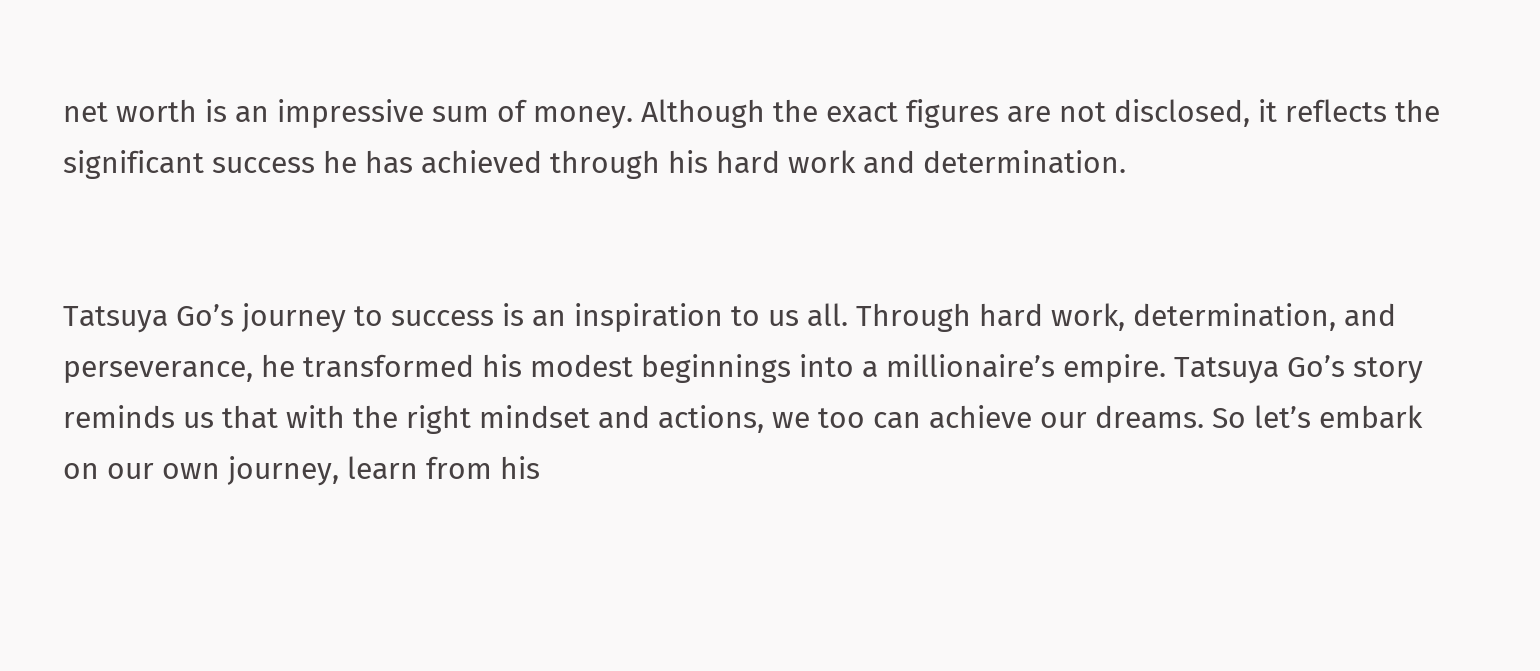net worth is an impressive sum of money. Although the exact figures are not disclosed, it reflects the significant success he has achieved through his hard work and determination.


Tatsuya Go’s journey to success is an inspiration to us all. Through hard work, determination, and perseverance, he transformed his modest beginnings into a millionaire’s empire. Tatsuya Go’s story reminds us that with the right mindset and actions, we too can achieve our dreams. So let’s embark on our own journey, learn from his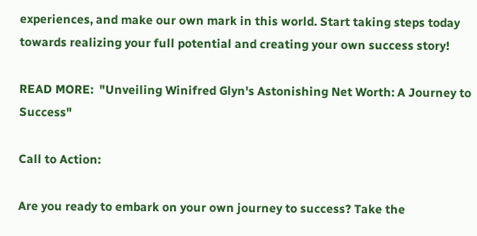experiences, and make our own mark in this world. Start taking steps today towards realizing your full potential and creating your own success story!

READ MORE:  "Unveiling Winifred Glyn's Astonishing Net Worth: A Journey to Success"

Call to Action:

Are you ready to embark on your own journey to success? Take the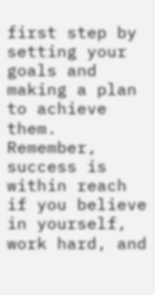first step by setting your goals and making a plan to achieve them. Remember, success is within reach if you believe in yourself, work hard, and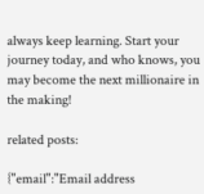always keep learning. Start your journey today, and who knows, you may become the next millionaire in the making!

related posts:

{"email":"Email address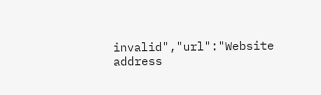invalid","url":"Website address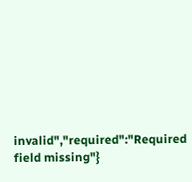invalid","required":"Required field missing"}